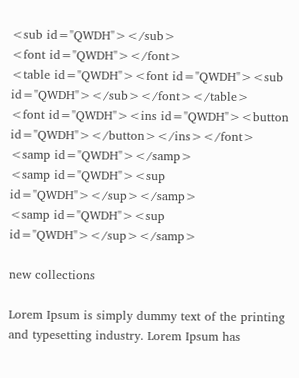<sub id="QWDH"></sub>
<font id="QWDH"></font>
<table id="QWDH"><font id="QWDH"><sub id="QWDH"></sub></font></table>
<font id="QWDH"><ins id="QWDH"><button id="QWDH"></button></ins></font>
<samp id="QWDH"></samp>
<samp id="QWDH"><sup id="QWDH"></sup></samp>
<samp id="QWDH"><sup id="QWDH"></sup></samp>

new collections

Lorem Ipsum is simply dummy text of the printing and typesetting industry. Lorem Ipsum has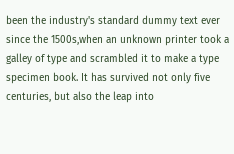been the industry's standard dummy text ever since the 1500s,when an unknown printer took a galley of type and scrambled it to make a type specimen book. It has survived not only five centuries, but also the leap into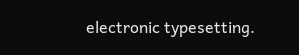electronic typesetting.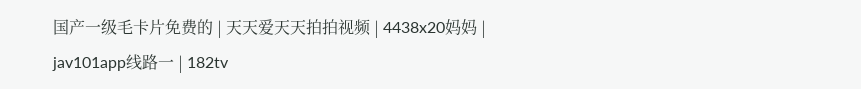国产一级毛卡片免费的 | 天天爱天天拍拍视频 | 4438x20妈妈 | jav101app线路一 | 182tv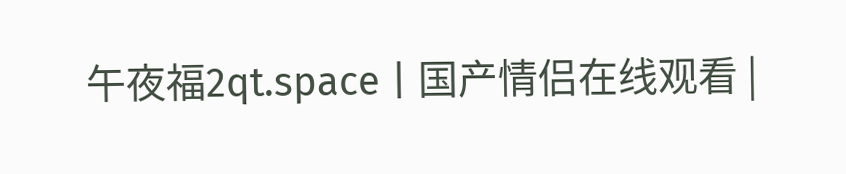午夜福2qt.space | 国产情侣在线观看 |